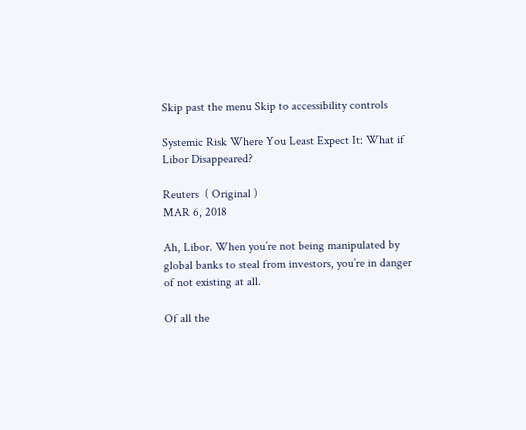Skip past the menu Skip to accessibility controls

Systemic Risk Where You Least Expect It: What if Libor Disappeared?

Reuters  ( Original )
MAR 6, 2018

Ah, Libor. When you’re not being manipulated by global banks to steal from investors, you’re in danger of not existing at all.

Of all the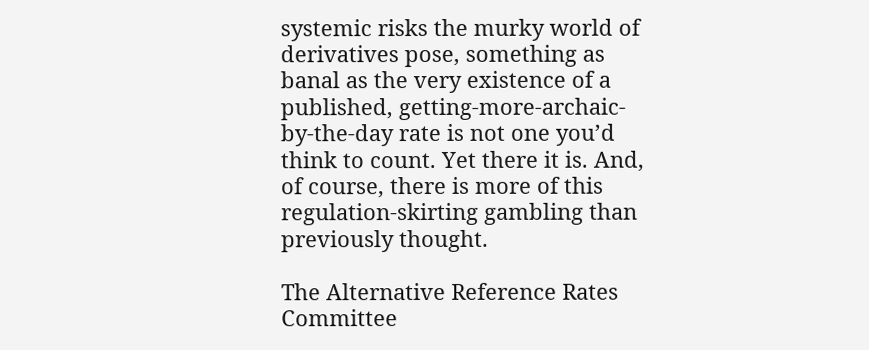systemic risks the murky world of derivatives pose, something as banal as the very existence of a published, getting-more-archaic-by-the-day rate is not one you’d think to count. Yet there it is. And, of course, there is more of this regulation-skirting gambling than previously thought.

The Alternative Reference Rates Committee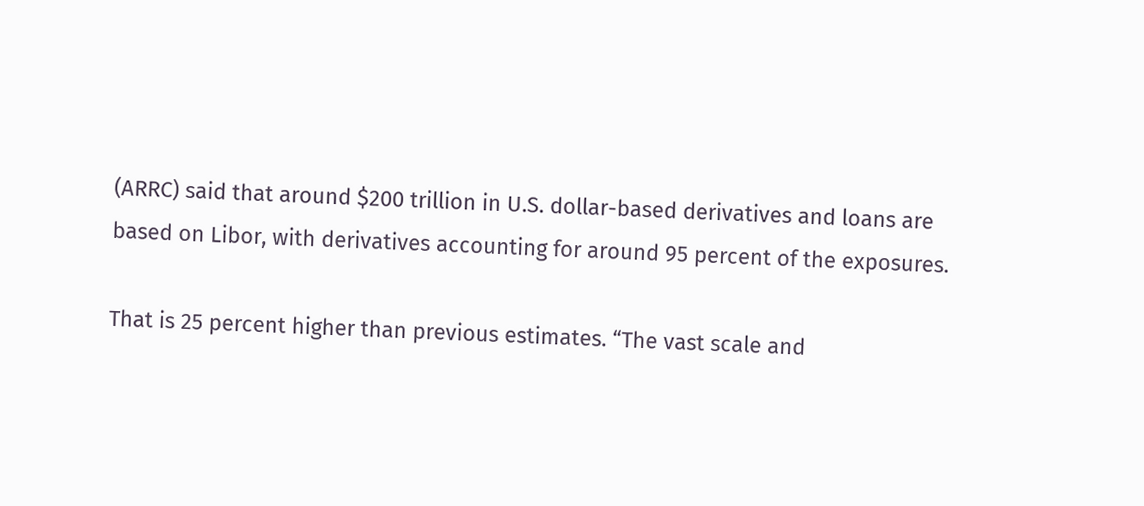(ARRC) said that around $200 trillion in U.S. dollar-based derivatives and loans are based on Libor, with derivatives accounting for around 95 percent of the exposures.

That is 25 percent higher than previous estimates. “The vast scale and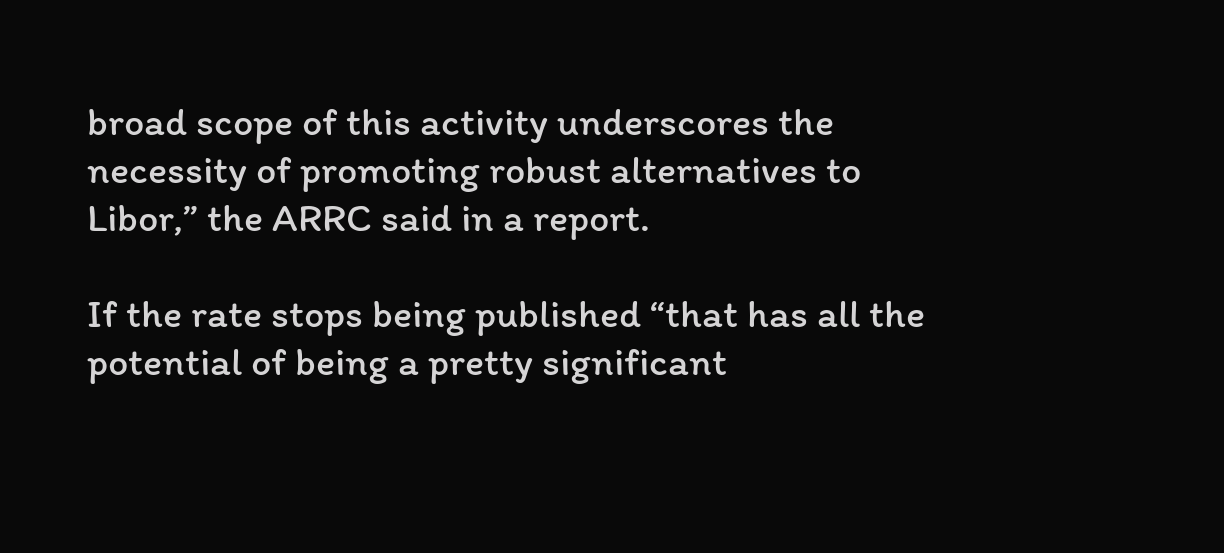broad scope of this activity underscores the necessity of promoting robust alternatives to Libor,” the ARRC said in a report.

If the rate stops being published “that has all the potential of being a pretty significant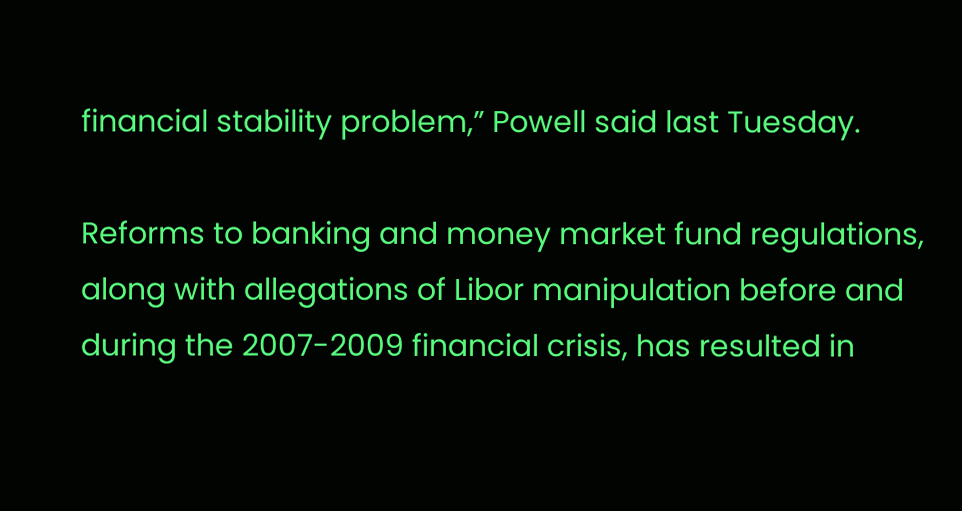financial stability problem,” Powell said last Tuesday.

Reforms to banking and money market fund regulations, along with allegations of Libor manipulation before and during the 2007-2009 financial crisis, has resulted in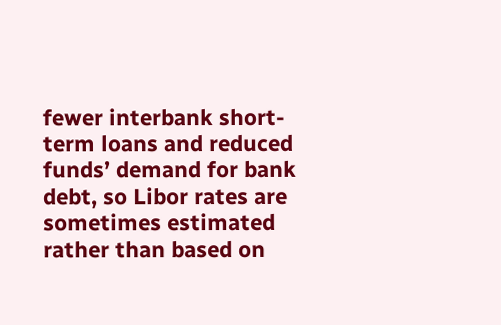fewer interbank short-term loans and reduced funds’ demand for bank debt, so Libor rates are sometimes estimated rather than based on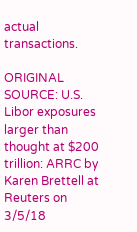actual transactions.

ORIGINAL SOURCE: U.S. Libor exposures larger than thought at $200 trillion: ARRC by Karen Brettell at Reuters on 3/5/18